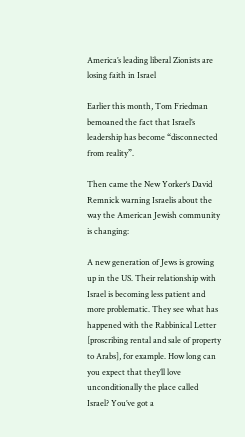America’s leading liberal Zionists are losing faith in Israel

Earlier this month, Tom Friedman bemoaned the fact that Israel’s leadership has become “disconnected from reality”.

Then came the New Yorker‘s David Remnick warning Israelis about the way the American Jewish community is changing:

A new generation of Jews is growing up in the US. Their relationship with Israel is becoming less patient and more problematic. They see what has happened with the Rabbinical Letter [proscribing rental and sale of property to Arabs], for example. How long can you expect that they’ll love unconditionally the place called Israel? You’ve got a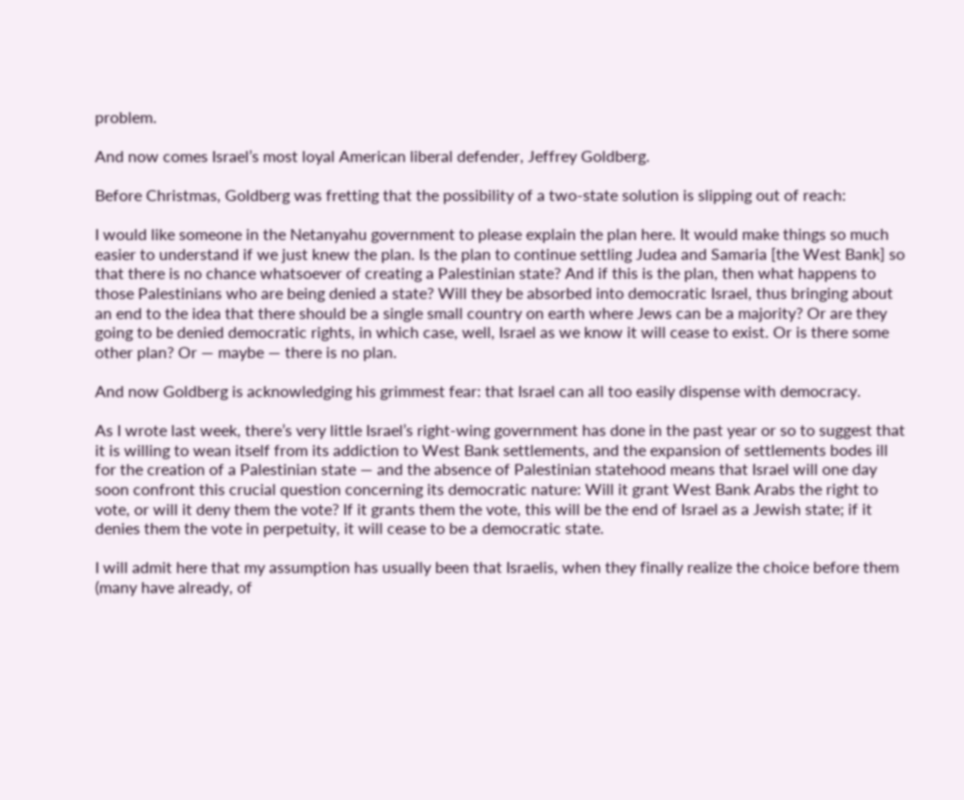problem.

And now comes Israel’s most loyal American liberal defender, Jeffrey Goldberg.

Before Christmas, Goldberg was fretting that the possibility of a two-state solution is slipping out of reach:

I would like someone in the Netanyahu government to please explain the plan here. It would make things so much easier to understand if we just knew the plan. Is the plan to continue settling Judea and Samaria [the West Bank] so that there is no chance whatsoever of creating a Palestinian state? And if this is the plan, then what happens to those Palestinians who are being denied a state? Will they be absorbed into democratic Israel, thus bringing about an end to the idea that there should be a single small country on earth where Jews can be a majority? Or are they going to be denied democratic rights, in which case, well, Israel as we know it will cease to exist. Or is there some other plan? Or — maybe — there is no plan.

And now Goldberg is acknowledging his grimmest fear: that Israel can all too easily dispense with democracy.

As I wrote last week, there’s very little Israel’s right-wing government has done in the past year or so to suggest that it is willing to wean itself from its addiction to West Bank settlements, and the expansion of settlements bodes ill for the creation of a Palestinian state — and the absence of Palestinian statehood means that Israel will one day soon confront this crucial question concerning its democratic nature: Will it grant West Bank Arabs the right to vote, or will it deny them the vote? If it grants them the vote, this will be the end of Israel as a Jewish state; if it denies them the vote in perpetuity, it will cease to be a democratic state.

I will admit here that my assumption has usually been that Israelis, when they finally realize the choice before them (many have already, of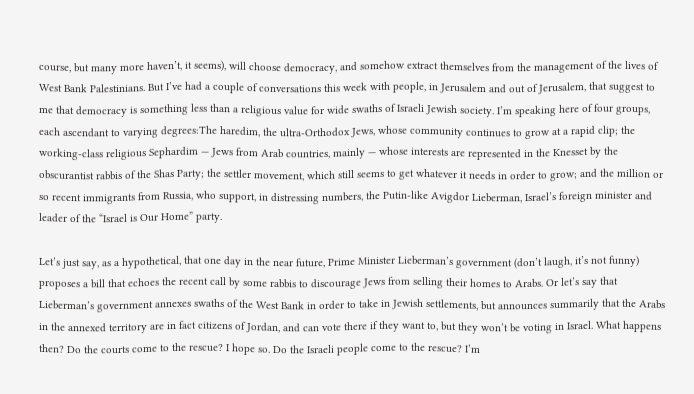course, but many more haven’t, it seems), will choose democracy, and somehow extract themselves from the management of the lives of West Bank Palestinians. But I’ve had a couple of conversations this week with people, in Jerusalem and out of Jerusalem, that suggest to me that democracy is something less than a religious value for wide swaths of Israeli Jewish society. I’m speaking here of four groups, each ascendant to varying degrees:The haredim, the ultra-Orthodox Jews, whose community continues to grow at a rapid clip; the working-class religious Sephardim — Jews from Arab countries, mainly — whose interests are represented in the Knesset by the obscurantist rabbis of the Shas Party; the settler movement, which still seems to get whatever it needs in order to grow; and the million or so recent immigrants from Russia, who support, in distressing numbers, the Putin-like Avigdor Lieberman, Israel’s foreign minister and leader of the “Israel is Our Home” party.

Let’s just say, as a hypothetical, that one day in the near future, Prime Minister Lieberman’s government (don’t laugh, it’s not funny) proposes a bill that echoes the recent call by some rabbis to discourage Jews from selling their homes to Arabs. Or let’s say that Lieberman’s government annexes swaths of the West Bank in order to take in Jewish settlements, but announces summarily that the Arabs in the annexed territory are in fact citizens of Jordan, and can vote there if they want to, but they won’t be voting in Israel. What happens then? Do the courts come to the rescue? I hope so. Do the Israeli people come to the rescue? I’m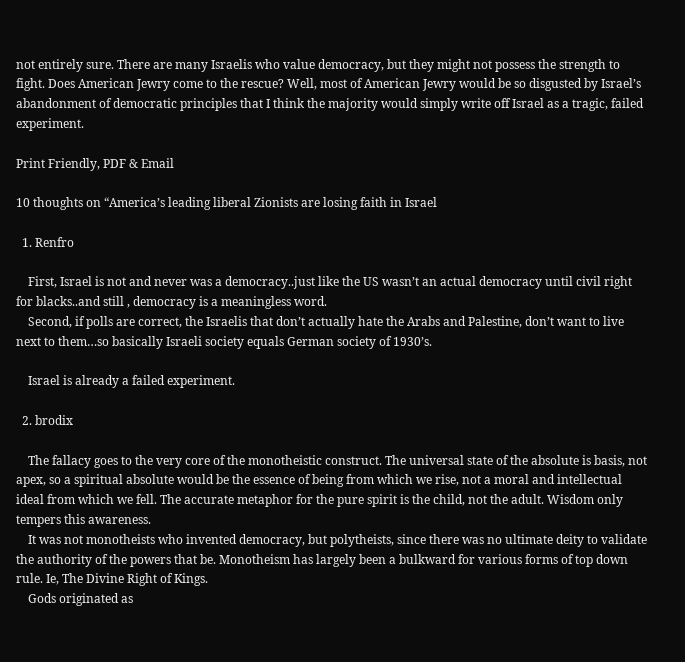not entirely sure. There are many Israelis who value democracy, but they might not possess the strength to fight. Does American Jewry come to the rescue? Well, most of American Jewry would be so disgusted by Israel’s abandonment of democratic principles that I think the majority would simply write off Israel as a tragic, failed experiment.

Print Friendly, PDF & Email

10 thoughts on “America’s leading liberal Zionists are losing faith in Israel

  1. Renfro

    First, Israel is not and never was a democracy..just like the US wasn’t an actual democracy until civil right for blacks..and still , democracy is a meaningless word.
    Second, if polls are correct, the Israelis that don’t actually hate the Arabs and Palestine, don’t want to live next to them…so basically Israeli society equals German society of 1930’s.

    Israel is already a failed experiment.

  2. brodix

    The fallacy goes to the very core of the monotheistic construct. The universal state of the absolute is basis, not apex, so a spiritual absolute would be the essence of being from which we rise, not a moral and intellectual ideal from which we fell. The accurate metaphor for the pure spirit is the child, not the adult. Wisdom only tempers this awareness.
    It was not monotheists who invented democracy, but polytheists, since there was no ultimate deity to validate the authority of the powers that be. Monotheism has largely been a bulkward for various forms of top down rule. Ie, The Divine Right of Kings.
    Gods originated as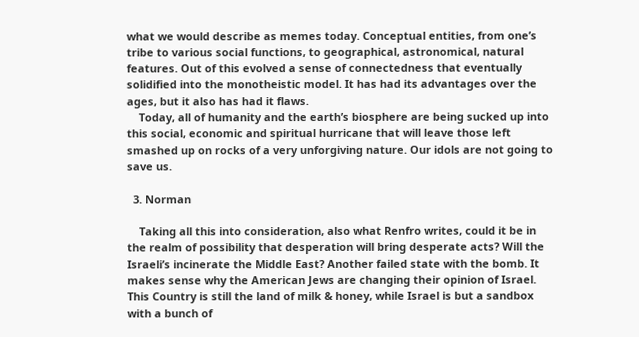what we would describe as memes today. Conceptual entities, from one’s tribe to various social functions, to geographical, astronomical, natural features. Out of this evolved a sense of connectedness that eventually solidified into the monotheistic model. It has had its advantages over the ages, but it also has had it flaws.
    Today, all of humanity and the earth’s biosphere are being sucked up into this social, economic and spiritual hurricane that will leave those left smashed up on rocks of a very unforgiving nature. Our idols are not going to save us.

  3. Norman

    Taking all this into consideration, also what Renfro writes, could it be in the realm of possibility that desperation will bring desperate acts? Will the Israeli’s incinerate the Middle East? Another failed state with the bomb. It makes sense why the American Jews are changing their opinion of Israel. This Country is still the land of milk & honey, while Israel is but a sandbox with a bunch of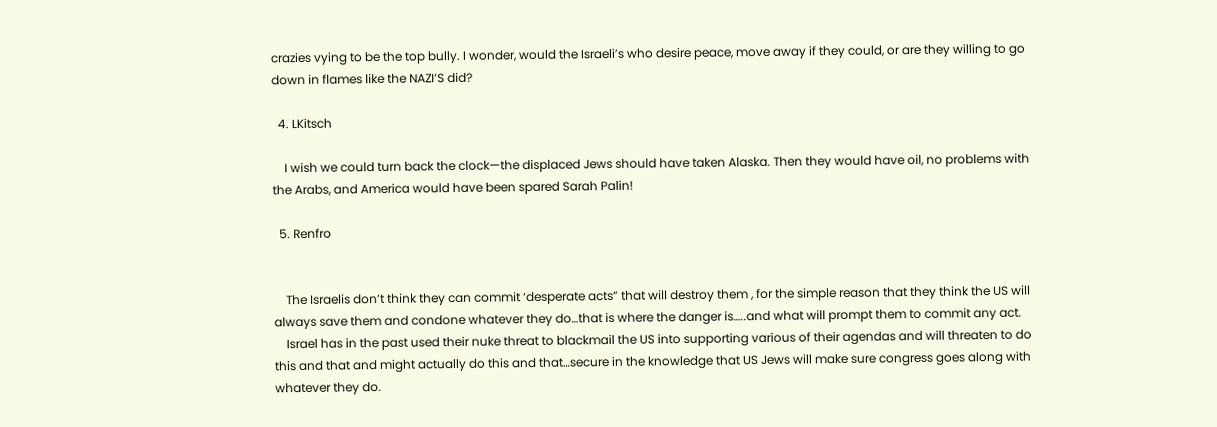crazies vying to be the top bully. I wonder, would the Israeli’s who desire peace, move away if they could, or are they willing to go down in flames like the NAZI’S did?

  4. LKitsch

    I wish we could turn back the clock—the displaced Jews should have taken Alaska. Then they would have oil, no problems with the Arabs, and America would have been spared Sarah Palin!

  5. Renfro


    The Israelis don’t think they can commit ‘desperate acts” that will destroy them , for the simple reason that they think the US will always save them and condone whatever they do…that is where the danger is…..and what will prompt them to commit any act.
    Israel has in the past used their nuke threat to blackmail the US into supporting various of their agendas and will threaten to do this and that and might actually do this and that…secure in the knowledge that US Jews will make sure congress goes along with whatever they do.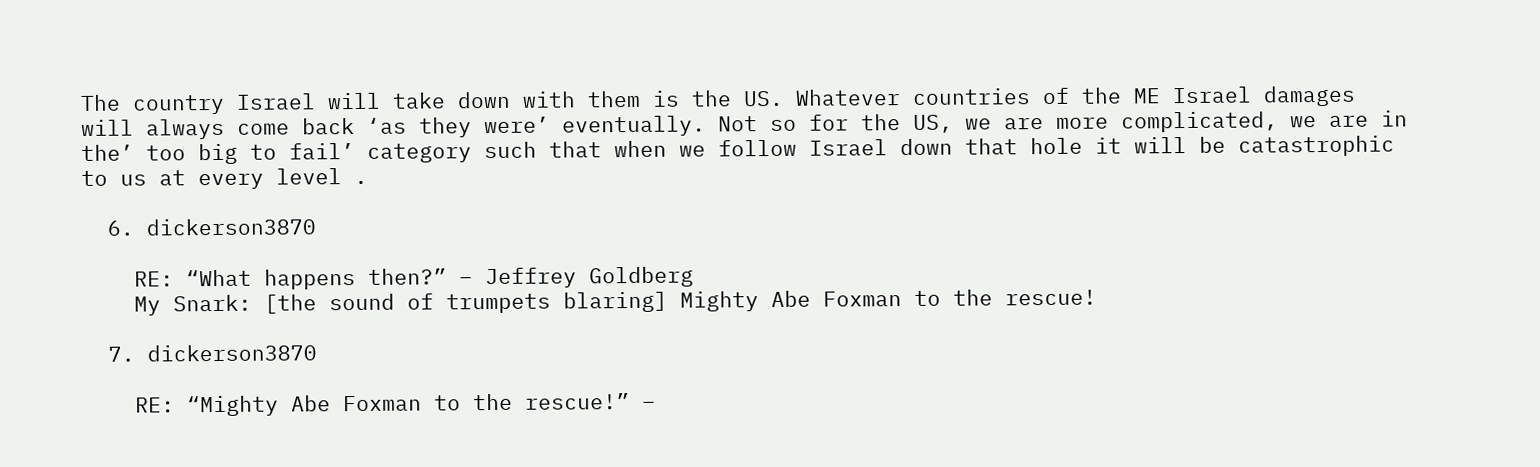The country Israel will take down with them is the US. Whatever countries of the ME Israel damages will always come back ‘as they were’ eventually. Not so for the US, we are more complicated, we are in the’ too big to fail’ category such that when we follow Israel down that hole it will be catastrophic to us at every level .

  6. dickerson3870

    RE: “What happens then?” – Jeffrey Goldberg
    My Snark: [the sound of trumpets blaring] Mighty Abe Foxman to the rescue!

  7. dickerson3870

    RE: “Mighty Abe Foxman to the rescue!” –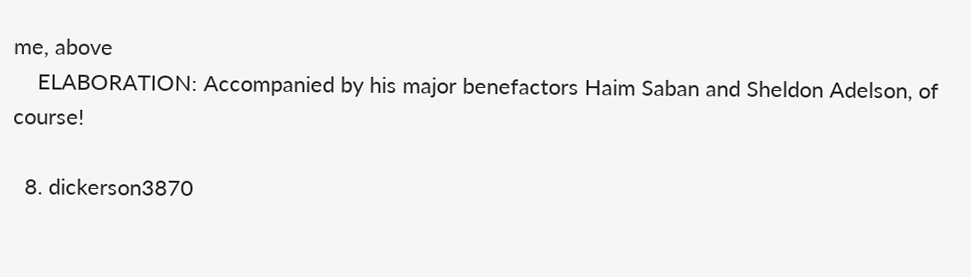me, above
    ELABORATION: Accompanied by his major benefactors Haim Saban and Sheldon Adelson, of course!

  8. dickerson3870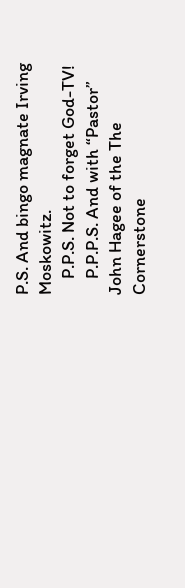P.S. And bingo magnate Irving Moskowitz.
    P.P.S. Not to forget God-TV!
    P.P.P.S. And with “Pastor” John Hagee of the The Cornerstone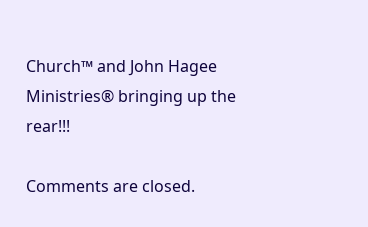Church™ and John Hagee Ministries® bringing up the rear!!!

Comments are closed.